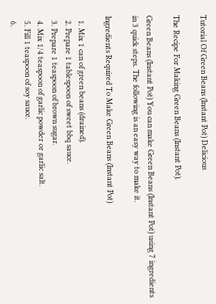Tutorial Of Green Beans (Instant Pot) Delicious

The Recipe For Making Green Beans (Instant Pot).

Green Beans (Instant Pot) You can make Green Beans (Instant Pot) using 7 ingredients in 3 quick steps. The following is an easy way to make it.

Ingredients Required To Make Green Beans (Instant Pot)

  1. Mix 1 can of green beans (drained).
  2. Prepare 1 tablespoon of sweet bbq sauce.
  3. Prepare 1 teaspoon of brown sugar.
  4. Mix 1/4 teaspoon of garlic powder or garlic salt.
  5. Fill 1 teaspoon of soy sauce.
  6.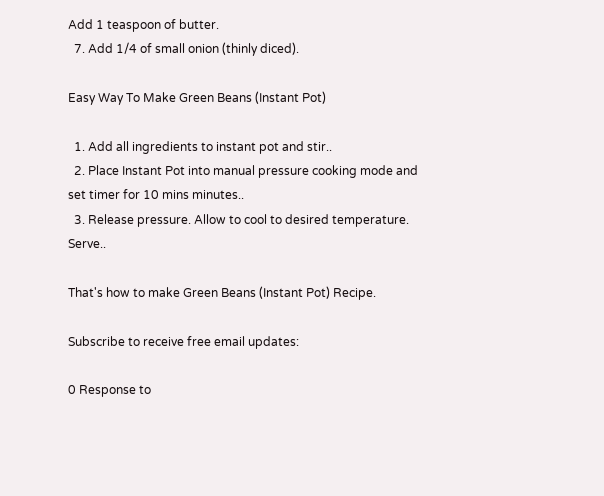Add 1 teaspoon of butter.
  7. Add 1/4 of small onion (thinly diced).

Easy Way To Make Green Beans (Instant Pot)

  1. Add all ingredients to instant pot and stir..
  2. Place Instant Pot into manual pressure cooking mode and set timer for 10 mins minutes..
  3. Release pressure. Allow to cool to desired temperature. Serve..

That's how to make Green Beans (Instant Pot) Recipe.

Subscribe to receive free email updates:

0 Response to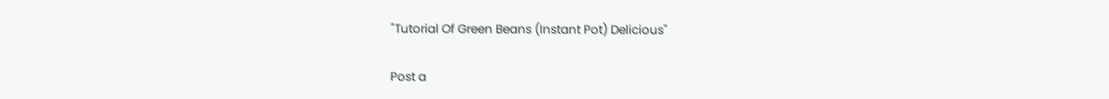"Tutorial Of Green Beans (Instant Pot) Delicious"

Post a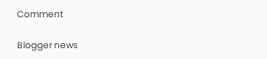Comment

Blogger news